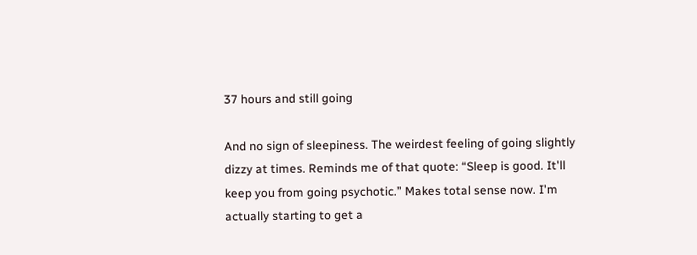37 hours and still going

And no sign of sleepiness. The weirdest feeling of going slightly dizzy at times. Reminds me of that quote: “Sleep is good. It'll keep you from going psychotic.” Makes total sense now. I'm actually starting to get a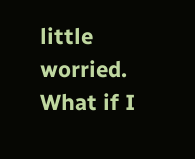little worried. What if I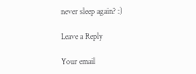never sleep again? :)

Leave a Reply

Your email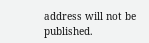address will not be published.